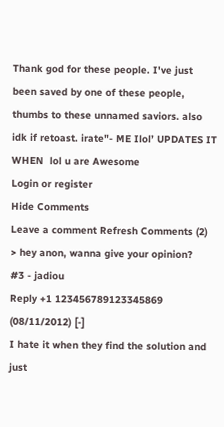Thank god for these people. I've just been saved by one of these people, thumbs to these unnamed saviors. also idk if retoast. irate"- ME Ilol’ UPDATES IT WHEN  lol u are Awesome
Login or register
Hide Comments
Leave a comment Refresh Comments (2)
> hey anon, wanna give your opinion?
#3 - jadiou
Reply +1 123456789123345869
(08/11/2012) [-]
I hate it when they find the solution and just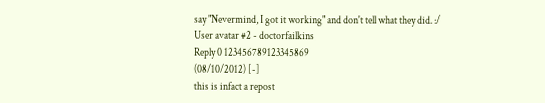say "Nevermind, I got it working" and don't tell what they did. :/
User avatar #2 - doctorfailkins
Reply 0 123456789123345869
(08/10/2012) [-]
this is infact a repost